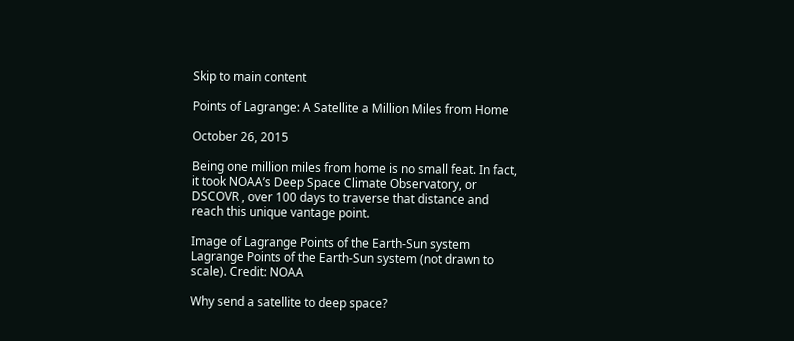Skip to main content

Points of Lagrange: A Satellite a Million Miles from Home

October 26, 2015

Being one million miles from home is no small feat. In fact, it took NOAA’s Deep Space Climate Observatory, or DSCOVR , over 100 days to traverse that distance and reach this unique vantage point.

Image of Lagrange Points of the Earth-Sun system
Lagrange Points of the Earth-Sun system (not drawn to scale). Credit: NOAA

Why send a satellite to deep space?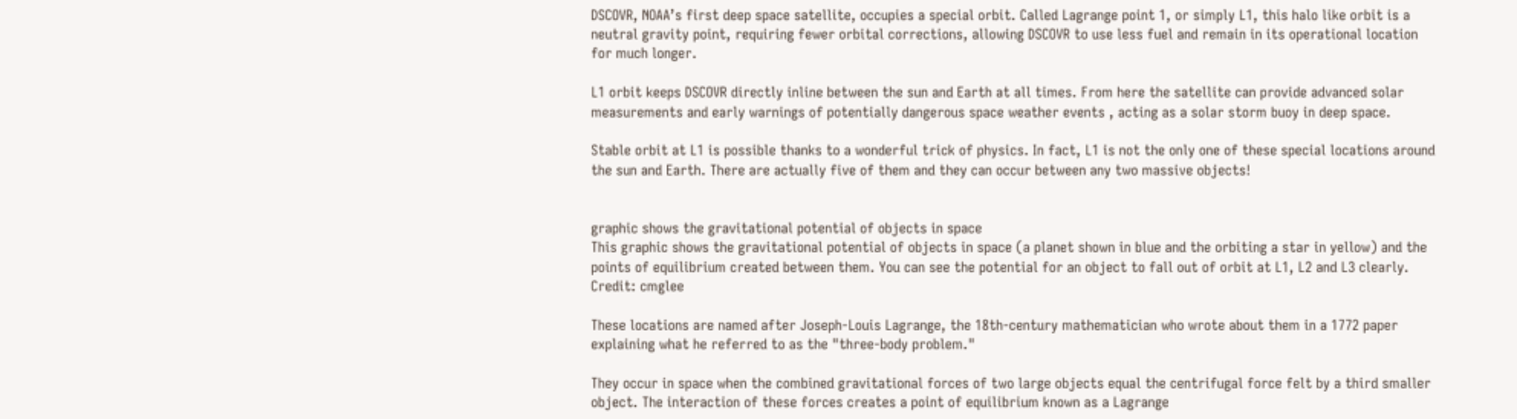DSCOVR, NOAA’s first deep space satellite, occupies a special orbit. Called Lagrange point 1, or simply L1, this halo like orbit is a neutral gravity point, requiring fewer orbital corrections, allowing DSCOVR to use less fuel and remain in its operational location for much longer.

L1 orbit keeps DSCOVR directly inline between the sun and Earth at all times. From here the satellite can provide advanced solar measurements and early warnings of potentially dangerous space weather events , acting as a solar storm buoy in deep space.

Stable orbit at L1 is possible thanks to a wonderful trick of physics. In fact, L1 is not the only one of these special locations around the sun and Earth. There are actually five of them and they can occur between any two massive objects!


graphic shows the gravitational potential of objects in space
This graphic shows the gravitational potential of objects in space (a planet shown in blue and the orbiting a star in yellow) and the points of equilibrium created between them. You can see the potential for an object to fall out of orbit at L1, L2 and L3 clearly. Credit: cmglee

These locations are named after Joseph-Louis Lagrange, the 18th-century mathematician who wrote about them in a 1772 paper explaining what he referred to as the "three-body problem."

They occur in space when the combined gravitational forces of two large objects equal the centrifugal force felt by a third smaller object. The interaction of these forces creates a point of equilibrium known as a Lagrange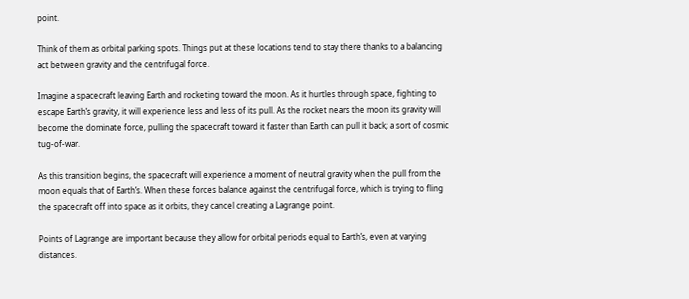point.

Think of them as orbital parking spots. Things put at these locations tend to stay there thanks to a balancing act between gravity and the centrifugal force.

Imagine a spacecraft leaving Earth and rocketing toward the moon. As it hurtles through space, fighting to escape Earth’s gravity, it will experience less and less of its pull. As the rocket nears the moon its gravity will become the dominate force, pulling the spacecraft toward it faster than Earth can pull it back; a sort of cosmic tug-of-war.

As this transition begins, the spacecraft will experience a moment of neutral gravity when the pull from the moon equals that of Earth’s. When these forces balance against the centrifugal force, which is trying to fling the spacecraft off into space as it orbits, they cancel creating a Lagrange point.

Points of Lagrange are important because they allow for orbital periods equal to Earth’s, even at varying distances.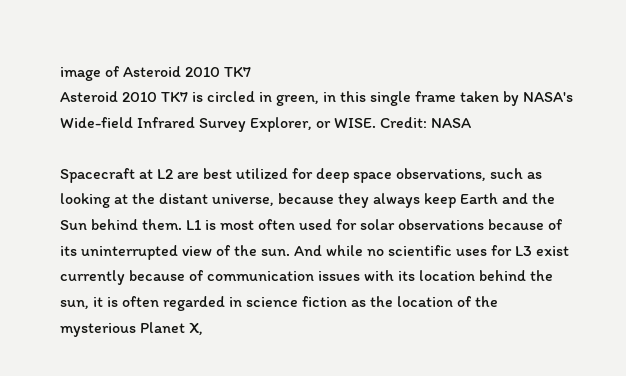image of Asteroid 2010 TK7
Asteroid 2010 TK7 is circled in green, in this single frame taken by NASA's Wide-field Infrared Survey Explorer, or WISE. Credit: NASA

Spacecraft at L2 are best utilized for deep space observations, such as looking at the distant universe, because they always keep Earth and the Sun behind them. L1 is most often used for solar observations because of its uninterrupted view of the sun. And while no scientific uses for L3 exist currently because of communication issues with its location behind the sun, it is often regarded in science fiction as the location of the mysterious Planet X,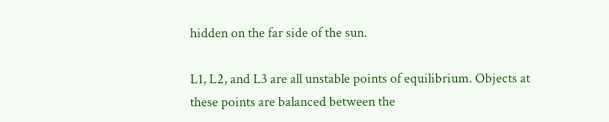hidden on the far side of the sun.

L1, L2, and L3 are all unstable points of equilibrium. Objects at these points are balanced between the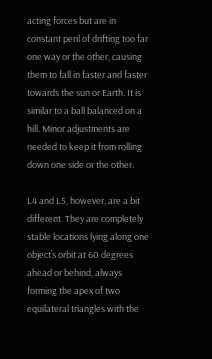acting forces but are in constant peril of drifting too far one way or the other, causing them to fall in faster and faster towards the sun or Earth. It is similar to a ball balanced on a hill. Minor adjustments are needed to keep it from rolling down one side or the other.

L4 and L5, however, are a bit different. They are completely stable locations lying along one object’s orbit at 60 degrees ahead or behind, always forming the apex of two equilateral triangles with the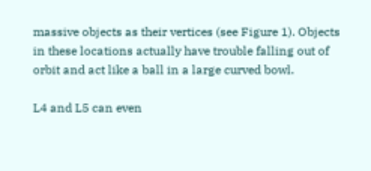massive objects as their vertices (see Figure 1). Objects in these locations actually have trouble falling out of orbit and act like a ball in a large curved bowl.

L4 and L5 can even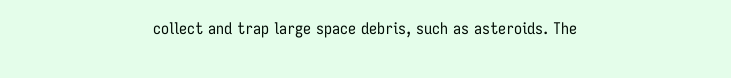collect and trap large space debris, such as asteroids. The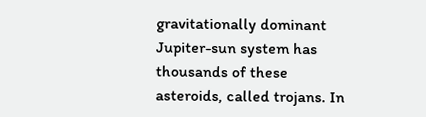gravitationally dominant Jupiter-sun system has thousands of these asteroids, called trojans. In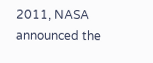2011, NASA announced the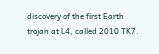discovery of the first Earth trojan at L4, called 2010 TK7.